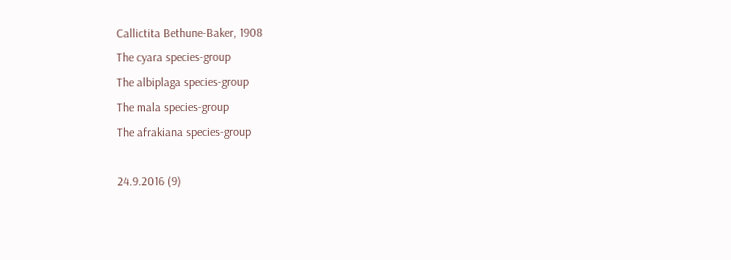Callictita Bethune-Baker, 1908
The cyara species-group
The albiplaga species-group
The mala species-group
The afrakiana species-group

24.9.2016 (9)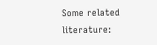Some related literature: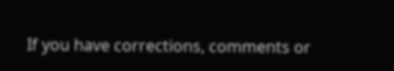If you have corrections, comments or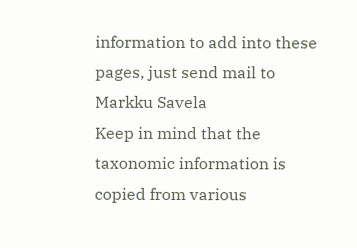information to add into these pages, just send mail to Markku Savela
Keep in mind that the taxonomic information is copied from various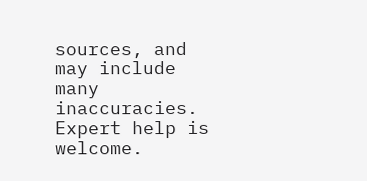sources, and may include many inaccuracies. Expert help is welcome.